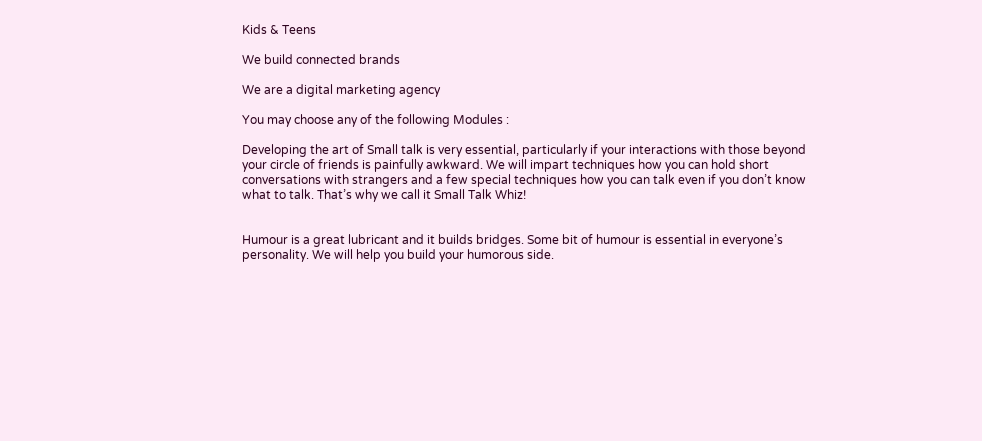Kids & Teens

We build connected brands

We are a digital marketing agency

You may choose any of the following Modules :

Developing the art of Small talk is very essential, particularly if your interactions with those beyond your circle of friends is painfully awkward. We will impart techniques how you can hold short conversations with strangers and a few special techniques how you can talk even if you don’t know what to talk. That’s why we call it Small Talk Whiz!


Humour is a great lubricant and it builds bridges. Some bit of humour is essential in everyone’s personality. We will help you build your humorous side.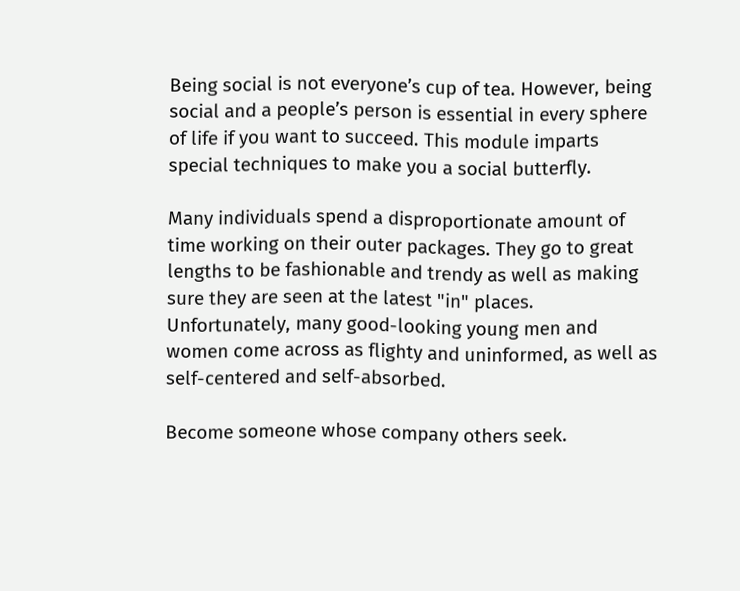Being social is not everyone’s cup of tea. However, being social and a people’s person is essential in every sphere of life if you want to succeed. This module imparts special techniques to make you a social butterfly.

Many individuals spend a disproportionate amount of time working on their outer packages. They go to great lengths to be fashionable and trendy as well as making sure they are seen at the latest "in" places. Unfortunately, many good-looking young men and women come across as flighty and uninformed, as well as self-centered and self-absorbed.

Become someone whose company others seek.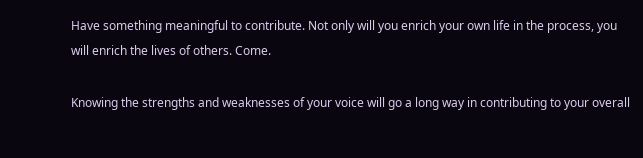Have something meaningful to contribute. Not only will you enrich your own life in the process, you will enrich the lives of others. Come.

Knowing the strengths and weaknesses of your voice will go a long way in contributing to your overall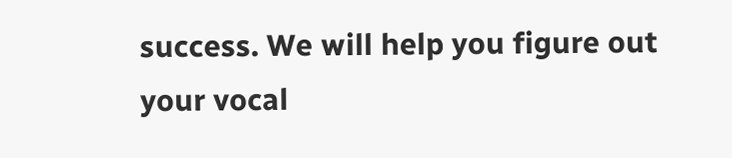success. We will help you figure out your vocal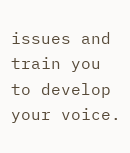issues and train you to develop your voice.